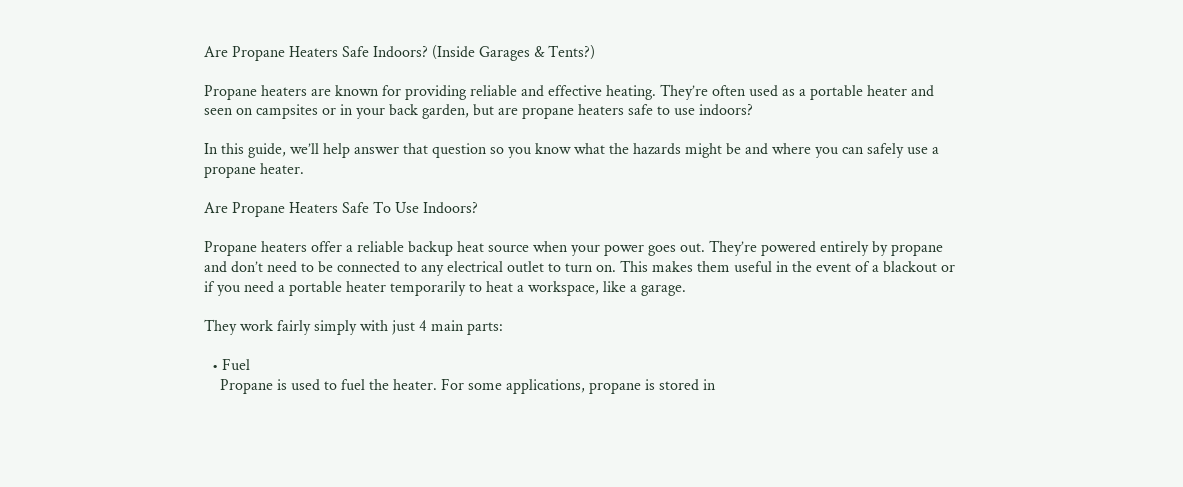Are Propane Heaters Safe Indoors? (Inside Garages & Tents?)

Propane heaters are known for providing reliable and effective heating. They’re often used as a portable heater and seen on campsites or in your back garden, but are propane heaters safe to use indoors?

In this guide, we’ll help answer that question so you know what the hazards might be and where you can safely use a propane heater.

Are Propane Heaters Safe To Use Indoors?

Propane heaters offer a reliable backup heat source when your power goes out. They’re powered entirely by propane and don’t need to be connected to any electrical outlet to turn on. This makes them useful in the event of a blackout or if you need a portable heater temporarily to heat a workspace, like a garage.

They work fairly simply with just 4 main parts:

  • Fuel
    Propane is used to fuel the heater. For some applications, propane is stored in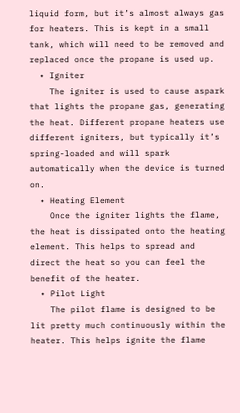liquid form, but it’s almost always gas for heaters. This is kept in a small tank, which will need to be removed and replaced once the propane is used up.
  • Igniter
    The igniter is used to cause aspark that lights the propane gas, generating the heat. Different propane heaters use different igniters, but typically it’s spring-loaded and will spark automatically when the device is turned on.
  • Heating Element
    Once the igniter lights the flame, the heat is dissipated onto the heating element. This helps to spread and direct the heat so you can feel the benefit of the heater.
  • Pilot Light
    The pilot flame is designed to be lit pretty much continuously within the heater. This helps ignite the flame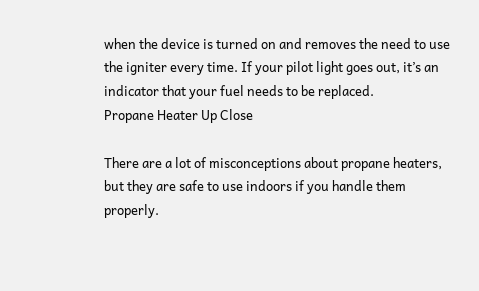when the device is turned on and removes the need to use the igniter every time. If your pilot light goes out, it’s an indicator that your fuel needs to be replaced.
Propane Heater Up Close

There are a lot of misconceptions about propane heaters, but they are safe to use indoors if you handle them properly.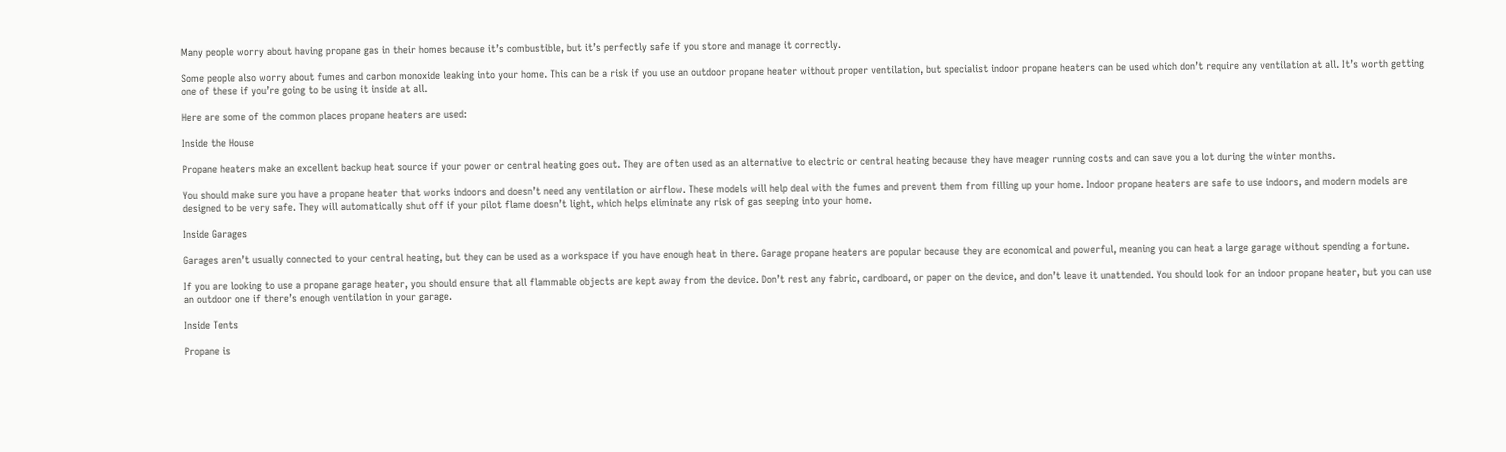Many people worry about having propane gas in their homes because it’s combustible, but it’s perfectly safe if you store and manage it correctly.

Some people also worry about fumes and carbon monoxide leaking into your home. This can be a risk if you use an outdoor propane heater without proper ventilation, but specialist indoor propane heaters can be used which don’t require any ventilation at all. It’s worth getting one of these if you’re going to be using it inside at all.

Here are some of the common places propane heaters are used:

Inside the House

Propane heaters make an excellent backup heat source if your power or central heating goes out. They are often used as an alternative to electric or central heating because they have meager running costs and can save you a lot during the winter months.

You should make sure you have a propane heater that works indoors and doesn’t need any ventilation or airflow. These models will help deal with the fumes and prevent them from filling up your home. Indoor propane heaters are safe to use indoors, and modern models are designed to be very safe. They will automatically shut off if your pilot flame doesn’t light, which helps eliminate any risk of gas seeping into your home.

Inside Garages

Garages aren’t usually connected to your central heating, but they can be used as a workspace if you have enough heat in there. Garage propane heaters are popular because they are economical and powerful, meaning you can heat a large garage without spending a fortune.

If you are looking to use a propane garage heater, you should ensure that all flammable objects are kept away from the device. Don’t rest any fabric, cardboard, or paper on the device, and don’t leave it unattended. You should look for an indoor propane heater, but you can use an outdoor one if there’s enough ventilation in your garage.

Inside Tents

Propane is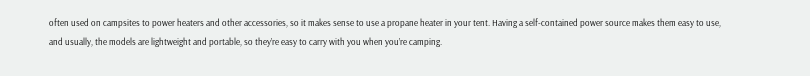often used on campsites to power heaters and other accessories, so it makes sense to use a propane heater in your tent. Having a self-contained power source makes them easy to use, and usually, the models are lightweight and portable, so they’re easy to carry with you when you’re camping.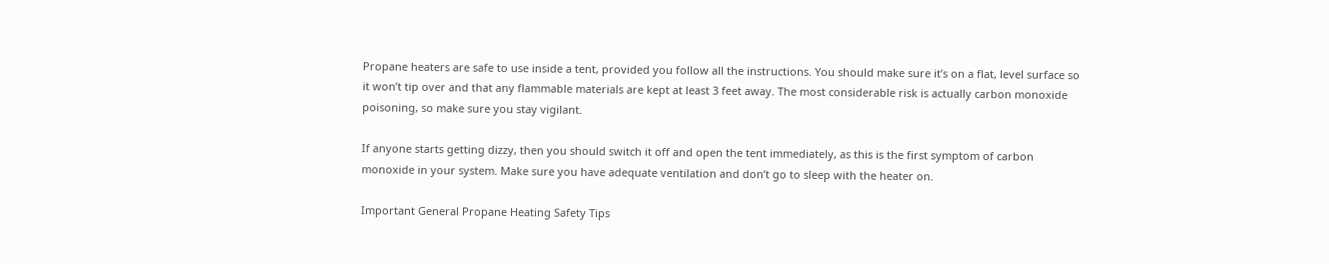Propane heaters are safe to use inside a tent, provided you follow all the instructions. You should make sure it’s on a flat, level surface so it won’t tip over and that any flammable materials are kept at least 3 feet away. The most considerable risk is actually carbon monoxide poisoning, so make sure you stay vigilant.

If anyone starts getting dizzy, then you should switch it off and open the tent immediately, as this is the first symptom of carbon monoxide in your system. Make sure you have adequate ventilation and don’t go to sleep with the heater on.

Important General Propane Heating Safety Tips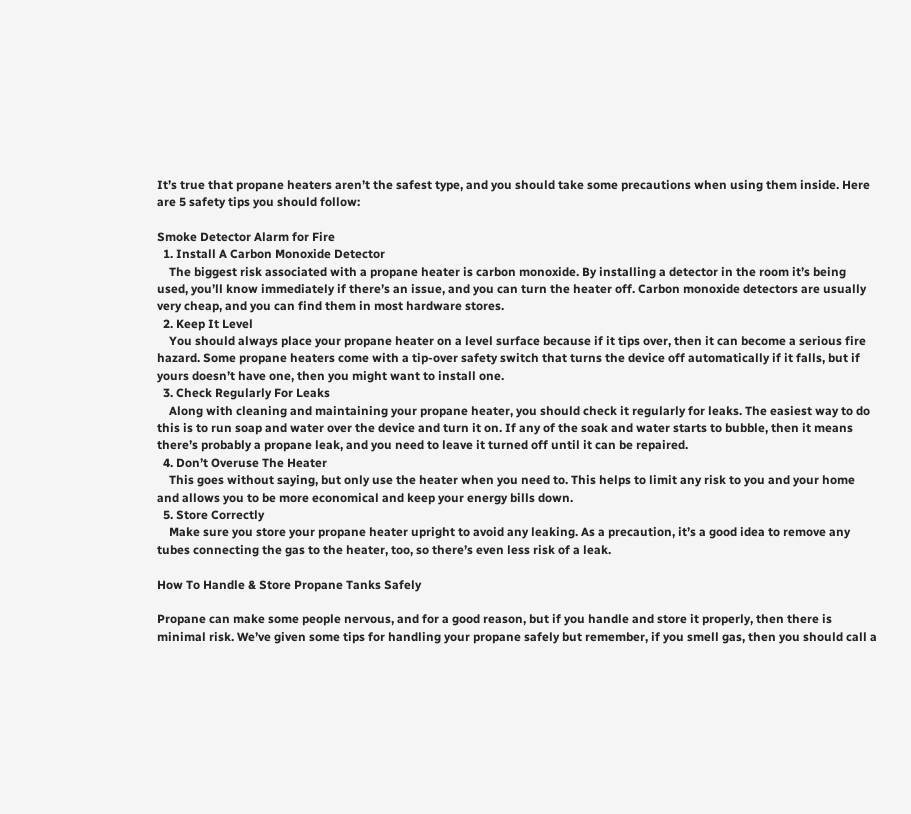It’s true that propane heaters aren’t the safest type, and you should take some precautions when using them inside. Here are 5 safety tips you should follow:

Smoke Detector Alarm for Fire
  1. Install A Carbon Monoxide Detector
    The biggest risk associated with a propane heater is carbon monoxide. By installing a detector in the room it’s being used, you’ll know immediately if there’s an issue, and you can turn the heater off. Carbon monoxide detectors are usually very cheap, and you can find them in most hardware stores.
  2. Keep It Level
    You should always place your propane heater on a level surface because if it tips over, then it can become a serious fire hazard. Some propane heaters come with a tip-over safety switch that turns the device off automatically if it falls, but if yours doesn’t have one, then you might want to install one.
  3. Check Regularly For Leaks
    Along with cleaning and maintaining your propane heater, you should check it regularly for leaks. The easiest way to do this is to run soap and water over the device and turn it on. If any of the soak and water starts to bubble, then it means there’s probably a propane leak, and you need to leave it turned off until it can be repaired.
  4. Don’t Overuse The Heater
    This goes without saying, but only use the heater when you need to. This helps to limit any risk to you and your home and allows you to be more economical and keep your energy bills down.
  5. Store Correctly
    Make sure you store your propane heater upright to avoid any leaking. As a precaution, it’s a good idea to remove any tubes connecting the gas to the heater, too, so there’s even less risk of a leak.

How To Handle & Store Propane Tanks Safely

Propane can make some people nervous, and for a good reason, but if you handle and store it properly, then there is minimal risk. We’ve given some tips for handling your propane safely but remember, if you smell gas, then you should call a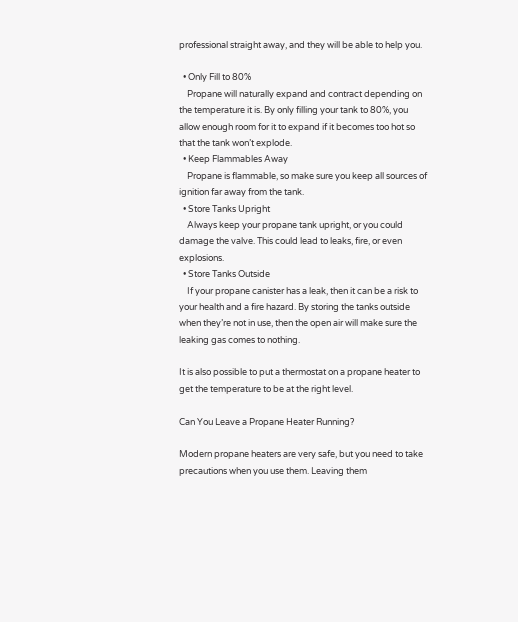professional straight away, and they will be able to help you.

  • Only Fill to 80%
    Propane will naturally expand and contract depending on the temperature it is. By only filling your tank to 80%, you allow enough room for it to expand if it becomes too hot so that the tank won’t explode.
  • Keep Flammables Away
    Propane is flammable, so make sure you keep all sources of ignition far away from the tank.
  • Store Tanks Upright
    Always keep your propane tank upright, or you could damage the valve. This could lead to leaks, fire, or even explosions.
  • Store Tanks Outside
    If your propane canister has a leak, then it can be a risk to your health and a fire hazard. By storing the tanks outside when they’re not in use, then the open air will make sure the leaking gas comes to nothing.

It is also possible to put a thermostat on a propane heater to get the temperature to be at the right level.

Can You Leave a Propane Heater Running?

Modern propane heaters are very safe, but you need to take precautions when you use them. Leaving them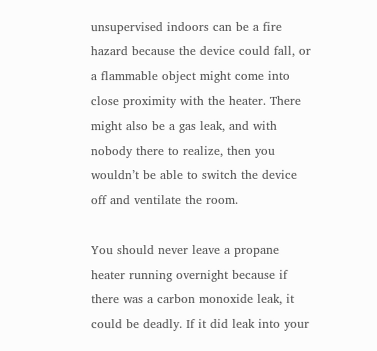unsupervised indoors can be a fire hazard because the device could fall, or a flammable object might come into close proximity with the heater. There might also be a gas leak, and with nobody there to realize, then you wouldn’t be able to switch the device off and ventilate the room.

You should never leave a propane heater running overnight because if there was a carbon monoxide leak, it could be deadly. If it did leak into your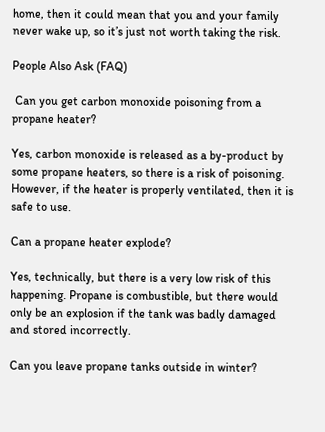home, then it could mean that you and your family never wake up, so it’s just not worth taking the risk.

People Also Ask (FAQ)

 Can you get carbon monoxide poisoning from a propane heater?

Yes, carbon monoxide is released as a by-product by some propane heaters, so there is a risk of poisoning. However, if the heater is properly ventilated, then it is safe to use.

Can a propane heater explode?

Yes, technically, but there is a very low risk of this happening. Propane is combustible, but there would only be an explosion if the tank was badly damaged and stored incorrectly.

Can you leave propane tanks outside in winter?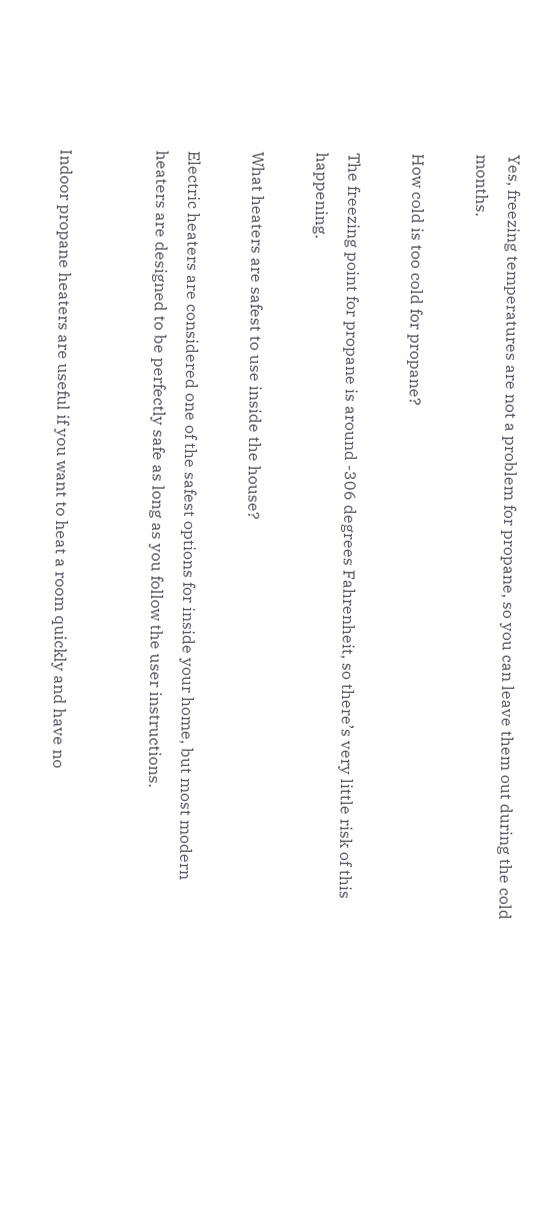Yes, freezing temperatures are not a problem for propane, so you can leave them out during the cold months.

How cold is too cold for propane?

The freezing point for propane is around -306 degrees Fahrenheit, so there’s very little risk of this happening.

What heaters are safest to use inside the house?

Electric heaters are considered one of the safest options for inside your home, but most modern heaters are designed to be perfectly safe as long as you follow the user instructions.


Indoor propane heaters are useful if you want to heat a room quickly and have no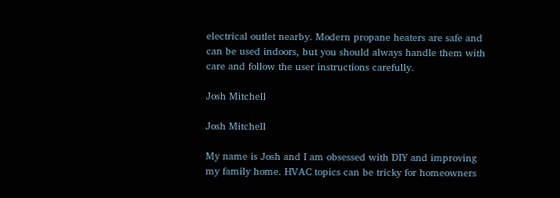electrical outlet nearby. Modern propane heaters are safe and can be used indoors, but you should always handle them with care and follow the user instructions carefully.

Josh Mitchell

Josh Mitchell

My name is Josh and I am obsessed with DIY and improving my family home. HVAC topics can be tricky for homeowners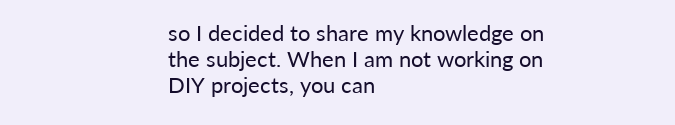so I decided to share my knowledge on the subject. When I am not working on DIY projects, you can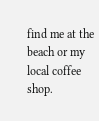find me at the beach or my local coffee shop.